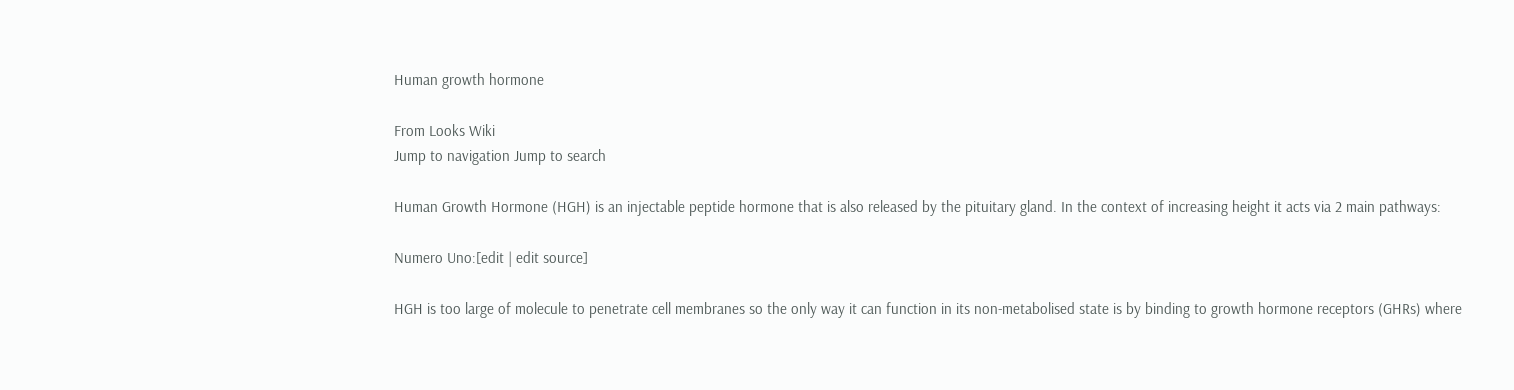Human growth hormone

From Looks Wiki
Jump to navigation Jump to search

Human Growth Hormone (HGH) is an injectable peptide hormone that is also released by the pituitary gland. In the context of increasing height it acts via 2 main pathways:

Numero Uno:[edit | edit source]

HGH is too large of molecule to penetrate cell membranes so the only way it can function in its non-metabolised state is by binding to growth hormone receptors (GHRs) where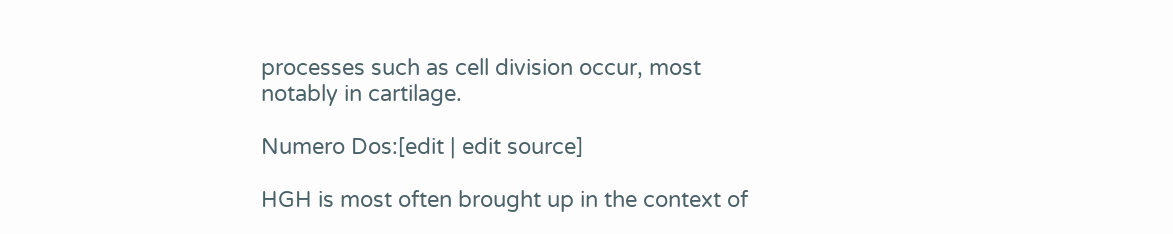processes such as cell division occur, most notably in cartilage.

Numero Dos:[edit | edit source]

HGH is most often brought up in the context of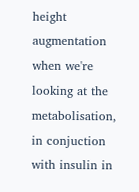height augmentation when we're looking at the metabolisation, in conjuction with insulin in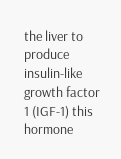the liver to produce insulin-like growth factor 1 (IGF-1) this hormone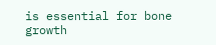is essential for bone growth